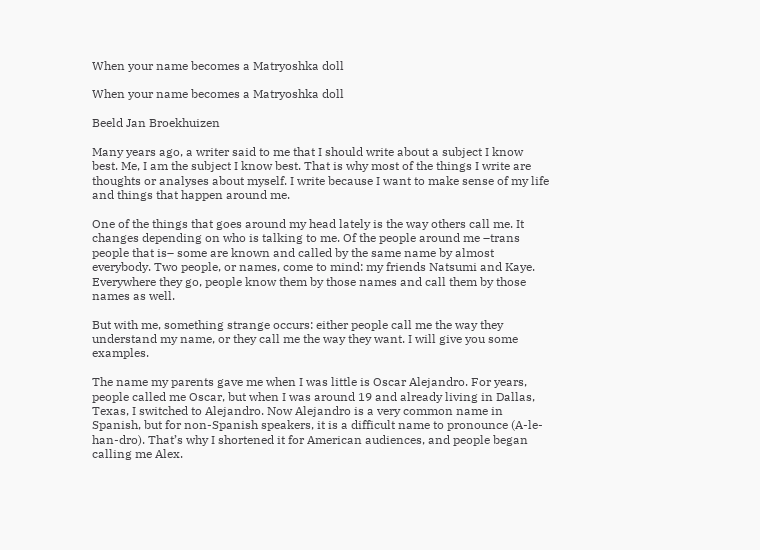When your name becomes a Matryoshka doll

When your name becomes a Matryoshka doll

Beeld Jan Broekhuizen

Many years ago, a writer said to me that I should write about a subject I know best. Me, I am the subject I know best. That is why most of the things I write are thoughts or analyses about myself. I write because I want to make sense of my life and things that happen around me.

One of the things that goes around my head lately is the way others call me. It changes depending on who is talking to me. Of the people around me –trans people that is– some are known and called by the same name by almost everybody. Two people, or names, come to mind: my friends Natsumi and Kaye. Everywhere they go, people know them by those names and call them by those names as well.

But with me, something strange occurs: either people call me the way they understand my name, or they call me the way they want. I will give you some examples.

The name my parents gave me when I was little is Oscar Alejandro. For years, people called me Oscar, but when I was around 19 and already living in Dallas, Texas, I switched to Alejandro. Now Alejandro is a very common name in Spanish, but for non-Spanish speakers, it is a difficult name to pronounce (A-le-han-dro). That’s why I shortened it for American audiences, and people began calling me Alex.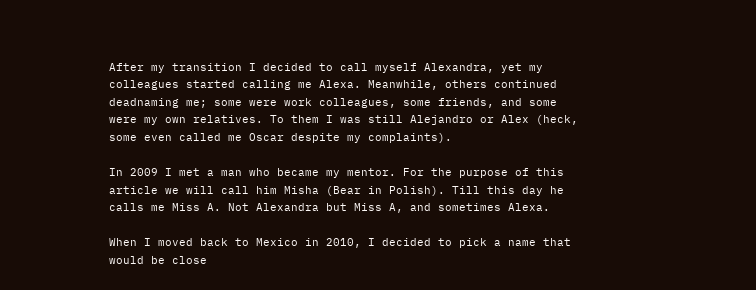After my transition I decided to call myself Alexandra, yet my colleagues started calling me Alexa. Meanwhile, others continued deadnaming me; some were work colleagues, some friends, and some were my own relatives. To them I was still Alejandro or Alex (heck, some even called me Oscar despite my complaints).

In 2009 I met a man who became my mentor. For the purpose of this article we will call him Misha (Bear in Polish). Till this day he calls me Miss A. Not Alexandra but Miss A, and sometimes Alexa.

When I moved back to Mexico in 2010, I decided to pick a name that would be close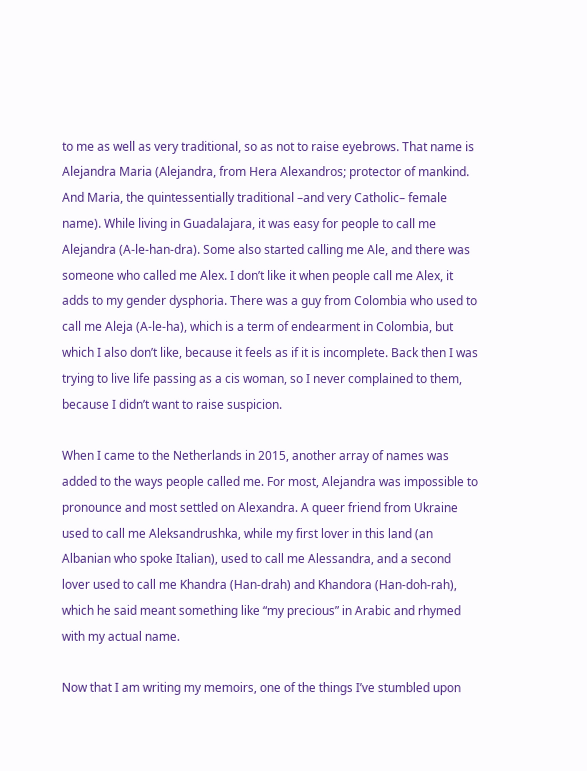to me as well as very traditional, so as not to raise eyebrows. That name is Alejandra Maria (Alejandra, from Hera Alexandros; protector of mankind. And Maria, the quintessentially traditional –and very Catholic– female name). While living in Guadalajara, it was easy for people to call me Alejandra (A-le-han-dra). Some also started calling me Ale, and there was someone who called me Alex. I don’t like it when people call me Alex, it adds to my gender dysphoria. There was a guy from Colombia who used to call me Aleja (A-le-ha), which is a term of endearment in Colombia, but which I also don’t like, because it feels as if it is incomplete. Back then I was trying to live life passing as a cis woman, so I never complained to them, because I didn’t want to raise suspicion.

When I came to the Netherlands in 2015, another array of names was added to the ways people called me. For most, Alejandra was impossible to pronounce and most settled on Alexandra. A queer friend from Ukraine used to call me Aleksandrushka, while my first lover in this land (an Albanian who spoke Italian), used to call me Alessandra, and a second lover used to call me Khandra (Han-drah) and Khandora (Han-doh-rah), which he said meant something like “my precious” in Arabic and rhymed with my actual name.

Now that I am writing my memoirs, one of the things I’ve stumbled upon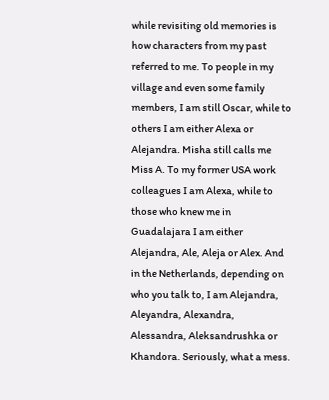while revisiting old memories is how characters from my past referred to me. To people in my village and even some family members, I am still Oscar, while to others I am either Alexa or Alejandra. Misha still calls me Miss A. To my former USA work colleagues I am Alexa, while to those who knew me in Guadalajara I am either Alejandra, Ale, Aleja or Alex. And in the Netherlands, depending on who you talk to, I am Alejandra, Aleyandra, Alexandra, Alessandra, Aleksandrushka or Khandora. Seriously, what a mess.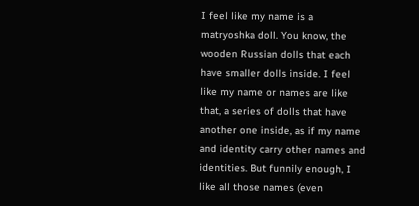I feel like my name is a matryoshka doll. You know, the wooden Russian dolls that each have smaller dolls inside. I feel like my name or names are like that, a series of dolls that have another one inside, as if my name and identity carry other names and identities. But funnily enough, I like all those names (even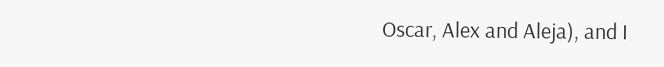Oscar, Alex and Aleja), and I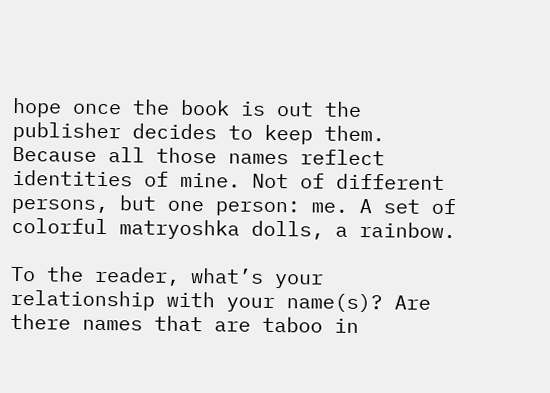hope once the book is out the publisher decides to keep them. Because all those names reflect identities of mine. Not of different persons, but one person: me. A set of colorful matryoshka dolls, a rainbow.

To the reader, what’s your relationship with your name(s)? Are there names that are taboo in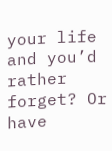your life and you’d rather forget? Or have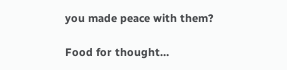you made peace with them?

Food for thought…